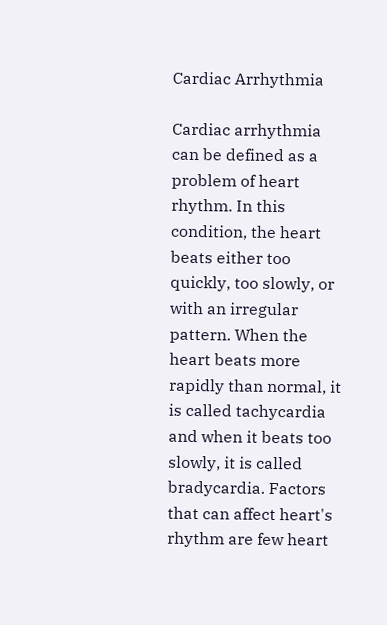Cardiac Arrhythmia

Cardiac arrhythmia can be defined as a problem of heart rhythm. In this condition, the heart beats either too quickly, too slowly, or with an irregular pattern. When the heart beats more rapidly than normal, it is called tachycardia and when it beats too slowly, it is called bradycardia. Factors that can affect heart's rhythm are few heart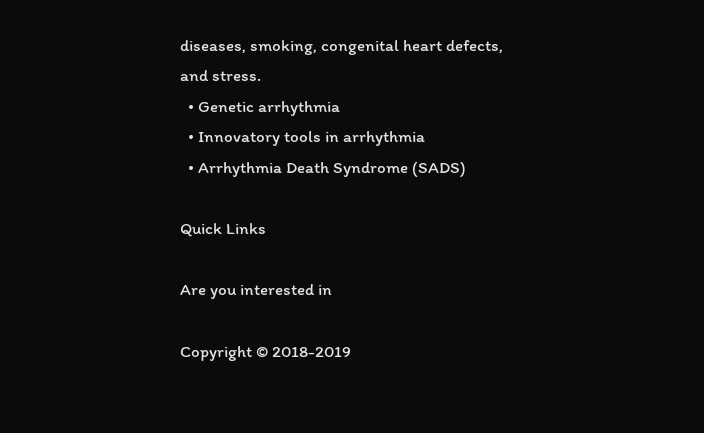diseases, smoking, congenital heart defects, and stress.
  • Genetic arrhythmia
  • Innovatory tools in arrhythmia
  • Arrhythmia Death Syndrome (SADS)

Quick Links

Are you interested in

Copyright © 2018-2019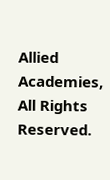Allied Academies, All Rights Reserved.